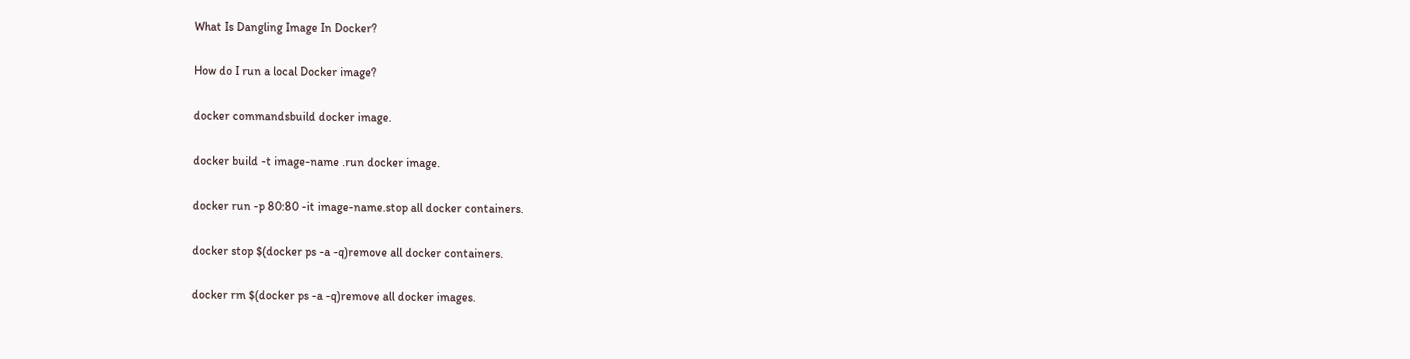What Is Dangling Image In Docker?

How do I run a local Docker image?

docker commandsbuild docker image.

docker build -t image-name .run docker image.

docker run -p 80:80 -it image-name.stop all docker containers.

docker stop $(docker ps -a -q)remove all docker containers.

docker rm $(docker ps -a -q)remove all docker images.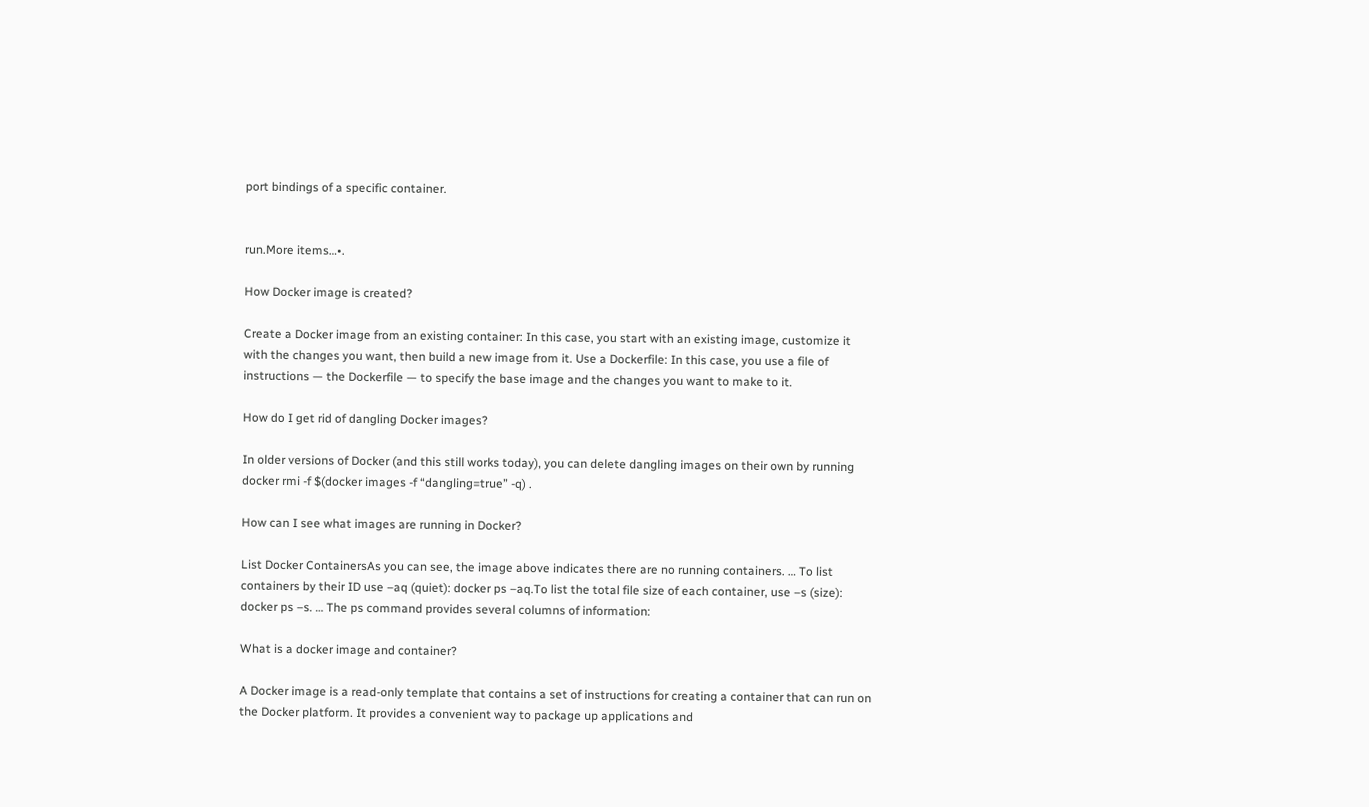port bindings of a specific container.


run.More items…•.

How Docker image is created?

Create a Docker image from an existing container: In this case, you start with an existing image, customize it with the changes you want, then build a new image from it. Use a Dockerfile: In this case, you use a file of instructions — the Dockerfile — to specify the base image and the changes you want to make to it.

How do I get rid of dangling Docker images?

In older versions of Docker (and this still works today), you can delete dangling images on their own by running docker rmi -f $(docker images -f “dangling=true” -q) .

How can I see what images are running in Docker?

List Docker ContainersAs you can see, the image above indicates there are no running containers. … To list containers by their ID use –aq (quiet): docker ps –aq.To list the total file size of each container, use –s (size): docker ps –s. … The ps command provides several columns of information:

What is a docker image and container?

A Docker image is a read-only template that contains a set of instructions for creating a container that can run on the Docker platform. It provides a convenient way to package up applications and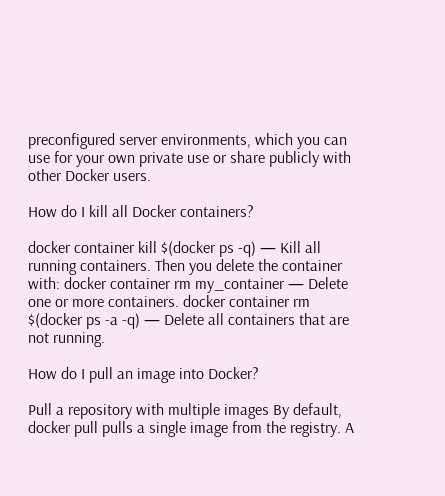preconfigured server environments, which you can use for your own private use or share publicly with other Docker users.

How do I kill all Docker containers?

docker container kill $(docker ps -q) — Kill all running containers. Then you delete the container with: docker container rm my_container — Delete one or more containers. docker container rm $(docker ps -a -q) — Delete all containers that are not running.

How do I pull an image into Docker?

Pull a repository with multiple images By default, docker pull pulls a single image from the registry. A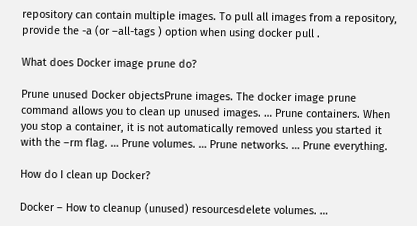repository can contain multiple images. To pull all images from a repository, provide the -a (or –all-tags ) option when using docker pull .

What does Docker image prune do?

Prune unused Docker objectsPrune images. The docker image prune command allows you to clean up unused images. … Prune containers. When you stop a container, it is not automatically removed unless you started it with the –rm flag. … Prune volumes. … Prune networks. … Prune everything.

How do I clean up Docker?

Docker – How to cleanup (unused) resourcesdelete volumes. …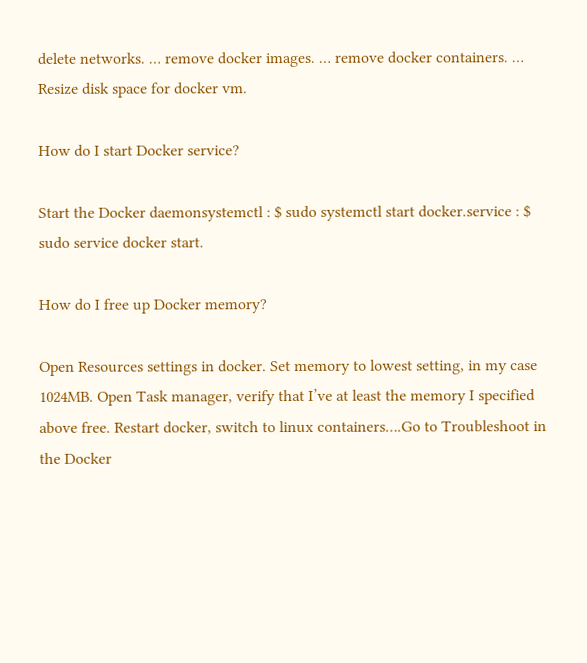delete networks. … remove docker images. … remove docker containers. … Resize disk space for docker vm.

How do I start Docker service?

Start the Docker daemonsystemctl : $ sudo systemctl start docker.service : $ sudo service docker start.

How do I free up Docker memory?

Open Resources settings in docker. Set memory to lowest setting, in my case 1024MB. Open Task manager, verify that I’ve at least the memory I specified above free. Restart docker, switch to linux containers….Go to Troubleshoot in the Docker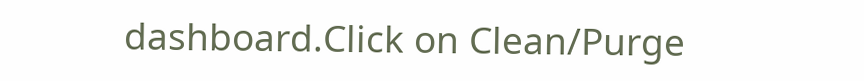dashboard.Click on Clean/Purge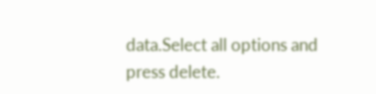data.Select all options and press delete.